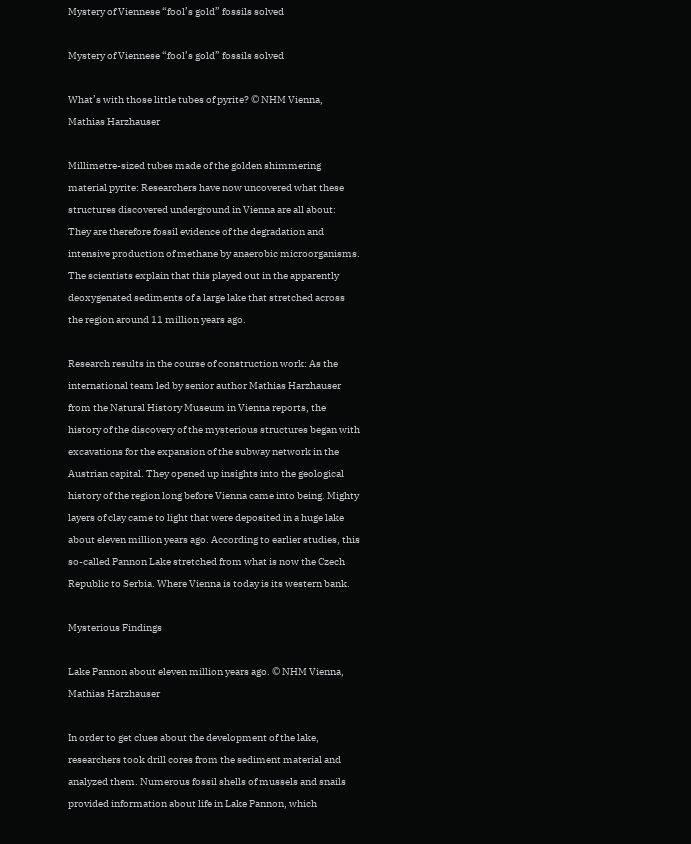Mystery of Viennese “fool’s gold” fossils solved

Mystery of Viennese “fool’s gold” fossils solved

What’s with those little tubes of pyrite? © NHM Vienna, Mathias Harzhauser

Millimetre-sized tubes made of the golden shimmering material pyrite: Researchers have now uncovered what these structures discovered underground in Vienna are all about: They are therefore fossil evidence of the degradation and intensive production of methane by anaerobic microorganisms. The scientists explain that this played out in the apparently deoxygenated sediments of a large lake that stretched across the region around 11 million years ago.

Research results in the course of construction work: As the international team led by senior author Mathias Harzhauser from the Natural History Museum in Vienna reports, the history of the discovery of the mysterious structures began with excavations for the expansion of the subway network in the Austrian capital. They opened up insights into the geological history of the region long before Vienna came into being. Mighty layers of clay came to light that were deposited in a huge lake about eleven million years ago. According to earlier studies, this so-called Pannon Lake stretched from what is now the Czech Republic to Serbia. Where Vienna is today is its western bank.

Mysterious Findings

Lake Pannon about eleven million years ago. © NHM Vienna, Mathias Harzhauser

In order to get clues about the development of the lake, researchers took drill cores from the sediment material and analyzed them. Numerous fossil shells of mussels and snails provided information about life in Lake Pannon, which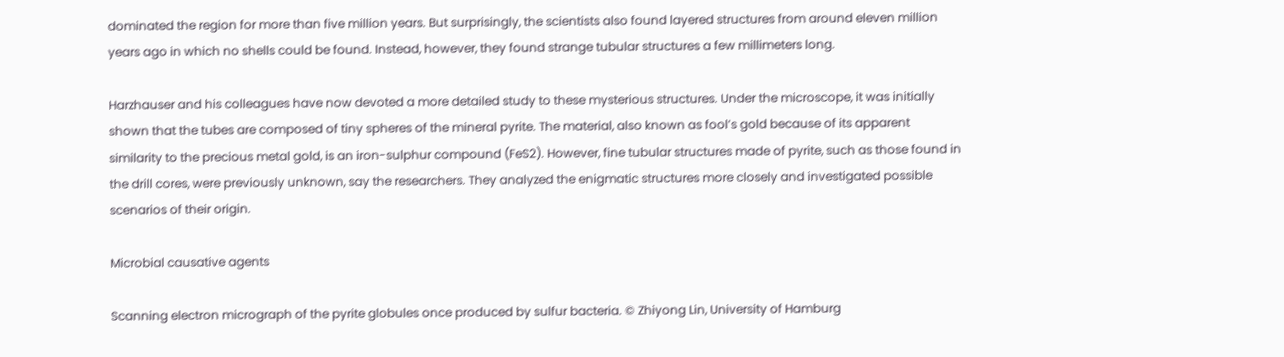dominated the region for more than five million years. But surprisingly, the scientists also found layered structures from around eleven million years ago in which no shells could be found. Instead, however, they found strange tubular structures a few millimeters long.

Harzhauser and his colleagues have now devoted a more detailed study to these mysterious structures. Under the microscope, it was initially shown that the tubes are composed of tiny spheres of the mineral pyrite. The material, also known as fool’s gold because of its apparent similarity to the precious metal gold, is an iron-sulphur compound (FeS2). However, fine tubular structures made of pyrite, such as those found in the drill cores, were previously unknown, say the researchers. They analyzed the enigmatic structures more closely and investigated possible scenarios of their origin.

Microbial causative agents

Scanning electron micrograph of the pyrite globules once produced by sulfur bacteria. © Zhiyong Lin, University of Hamburg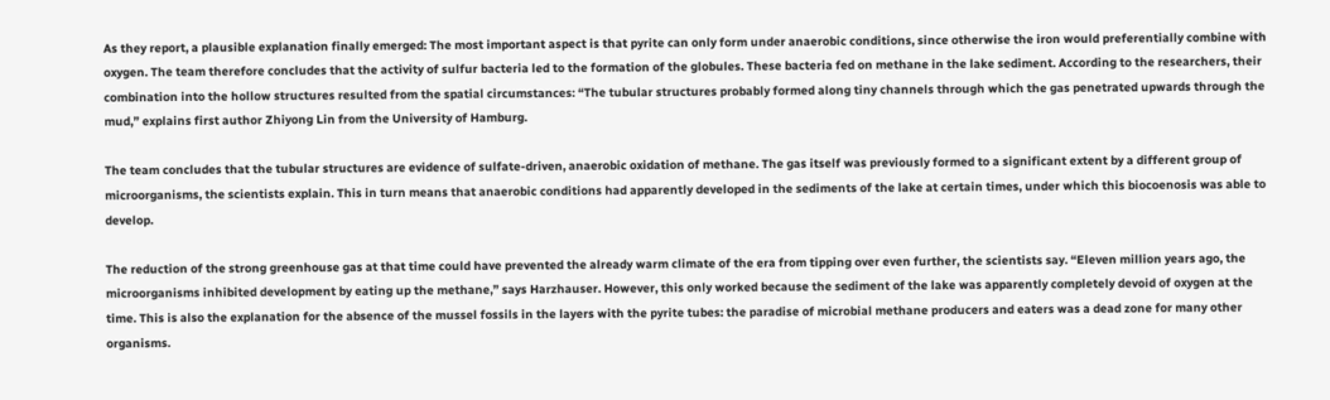As they report, a plausible explanation finally emerged: The most important aspect is that pyrite can only form under anaerobic conditions, since otherwise the iron would preferentially combine with oxygen. The team therefore concludes that the activity of sulfur bacteria led to the formation of the globules. These bacteria fed on methane in the lake sediment. According to the researchers, their combination into the hollow structures resulted from the spatial circumstances: “The tubular structures probably formed along tiny channels through which the gas penetrated upwards through the mud,” explains first author Zhiyong Lin from the University of Hamburg.

The team concludes that the tubular structures are evidence of sulfate-driven, anaerobic oxidation of methane. The gas itself was previously formed to a significant extent by a different group of microorganisms, the scientists explain. This in turn means that anaerobic conditions had apparently developed in the sediments of the lake at certain times, under which this biocoenosis was able to develop.

The reduction of the strong greenhouse gas at that time could have prevented the already warm climate of the era from tipping over even further, the scientists say. “Eleven million years ago, the microorganisms inhibited development by eating up the methane,” says Harzhauser. However, this only worked because the sediment of the lake was apparently completely devoid of oxygen at the time. This is also the explanation for the absence of the mussel fossils in the layers with the pyrite tubes: the paradise of microbial methane producers and eaters was a dead zone for many other organisms.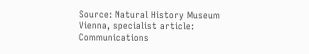Source: Natural History Museum Vienna, specialist article: Communications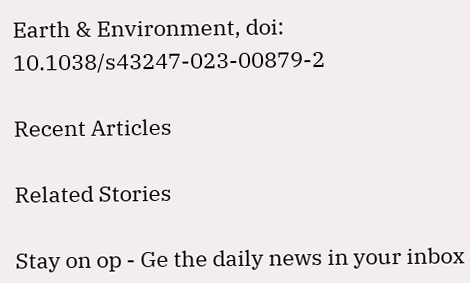Earth & Environment, doi: 10.1038/s43247-023-00879-2

Recent Articles

Related Stories

Stay on op - Ge the daily news in your inbox